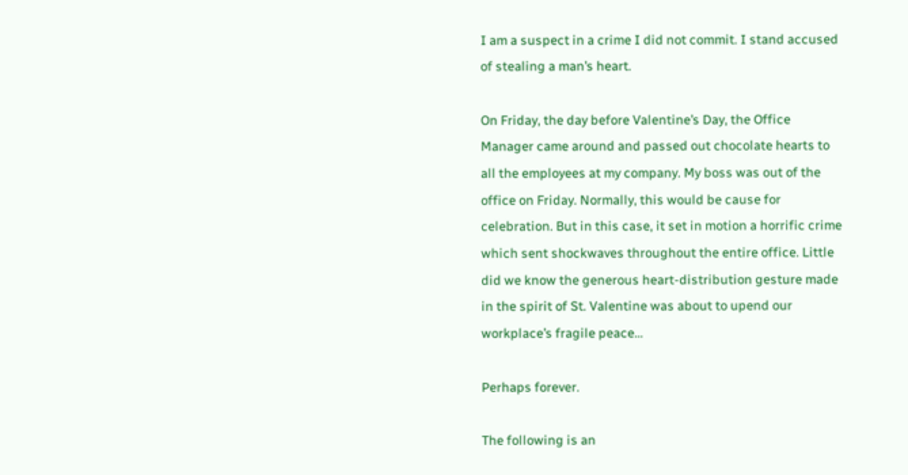I am a suspect in a crime I did not commit. I stand accused of stealing a man’s heart.

On Friday, the day before Valentine’s Day, the Office Manager came around and passed out chocolate hearts to all the employees at my company. My boss was out of the office on Friday. Normally, this would be cause for celebration. But in this case, it set in motion a horrific crime which sent shockwaves throughout the entire office. Little did we know the generous heart-distribution gesture made in the spirit of St. Valentine was about to upend our workplace’s fragile peace…

Perhaps forever.

The following is an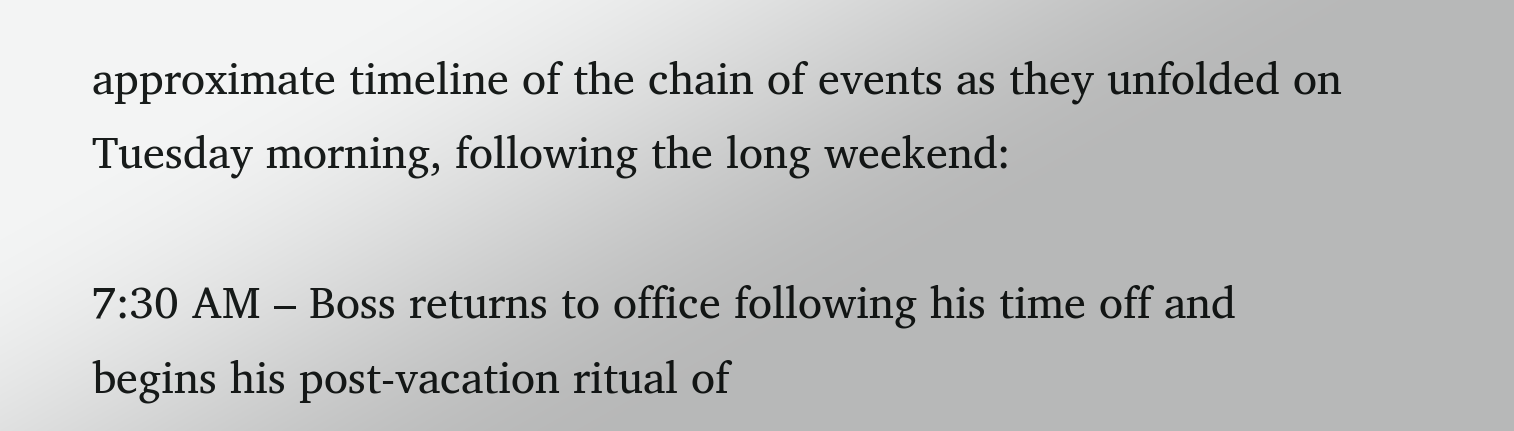approximate timeline of the chain of events as they unfolded on Tuesday morning, following the long weekend:

7:30 AM – Boss returns to office following his time off and begins his post-vacation ritual of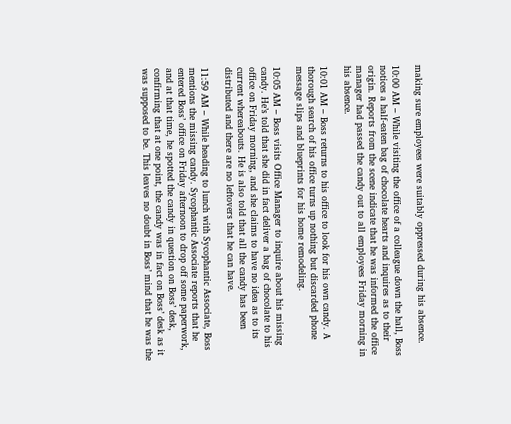making sure employees were suitably oppressed during his absence.

10:00 AM – While visiting the office of a colleague down the hall, Boss notices a half-eaten bag of chocolate hearts and inquires as to their origin. Reports from the scene indicate that he was informed the office manager had passed the candy out to all employees Friday morning in his absence.

10:01 AM – Boss returns to his office to look for his own candy. A thorough search of his office turns up nothing but discarded phone message slips and blueprints for his home remodeling.

10:05 AM – Boss visits Office Manager to inquire about his missing candy. He’s told that she did in fact deliver a bag of chocolate to his office on Friday morning, and she claims to have no idea as to its current whereabouts. He is also told that all the candy has been distributed and there are no leftovers that he can have.

11:59 AM – While heading to lunch with Sycophantic Associate, Boss mentions the missing candy. Sycophantic Associate reports that he entered Boss’ office on Friday afternoon to drop off some paperwork, and at that time, he spotted the candy in question on Boss’ desk, confirming that at one point, the candy was in fact on Boss’ desk as it was supposed to be. This leaves no doubt in Boss’ mind that he was the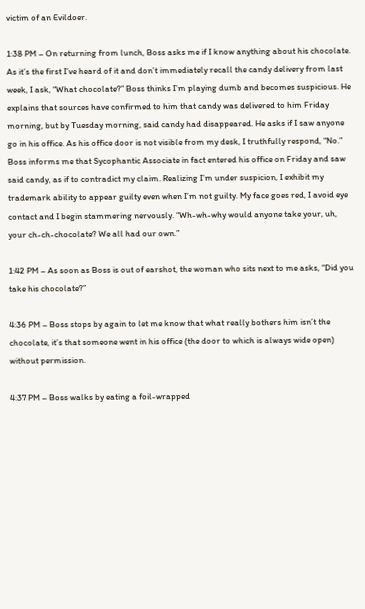victim of an Evildoer.

1:38 PM – On returning from lunch, Boss asks me if I know anything about his chocolate. As it’s the first I’ve heard of it and don’t immediately recall the candy delivery from last week, I ask, “What chocolate?” Boss thinks I’m playing dumb and becomes suspicious. He explains that sources have confirmed to him that candy was delivered to him Friday morning, but by Tuesday morning, said candy had disappeared. He asks if I saw anyone go in his office. As his office door is not visible from my desk, I truthfully respond, “No.” Boss informs me that Sycophantic Associate in fact entered his office on Friday and saw said candy, as if to contradict my claim. Realizing I’m under suspicion, I exhibit my trademark ability to appear guilty even when I’m not guilty. My face goes red, I avoid eye contact and I begin stammering nervously. “Wh-wh-why would anyone take your, uh, your ch-ch-chocolate? We all had our own.”

1:42 PM – As soon as Boss is out of earshot, the woman who sits next to me asks, “Did you take his chocolate?”

4:36 PM – Boss stops by again to let me know that what really bothers him isn’t the chocolate, it’s that someone went in his office (the door to which is always wide open) without permission.

4:37 PM – Boss walks by eating a foil-wrapped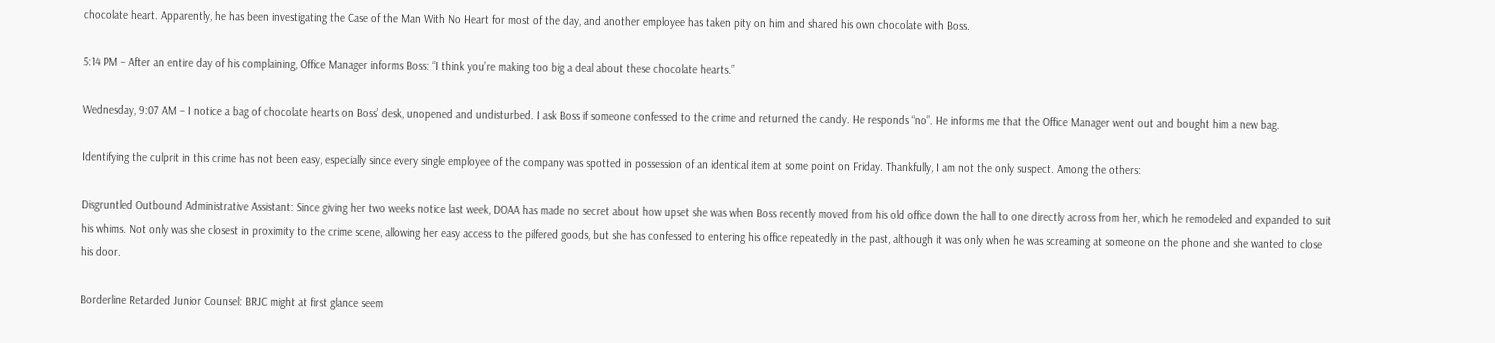chocolate heart. Apparently, he has been investigating the Case of the Man With No Heart for most of the day, and another employee has taken pity on him and shared his own chocolate with Boss.

5:14 PM – After an entire day of his complaining, Office Manager informs Boss: “I think you’re making too big a deal about these chocolate hearts.”

Wednesday, 9:07 AM – I notice a bag of chocolate hearts on Boss’ desk, unopened and undisturbed. I ask Boss if someone confessed to the crime and returned the candy. He responds “no”. He informs me that the Office Manager went out and bought him a new bag.

Identifying the culprit in this crime has not been easy, especially since every single employee of the company was spotted in possession of an identical item at some point on Friday. Thankfully, I am not the only suspect. Among the others:

Disgruntled Outbound Administrative Assistant: Since giving her two weeks notice last week, DOAA has made no secret about how upset she was when Boss recently moved from his old office down the hall to one directly across from her, which he remodeled and expanded to suit his whims. Not only was she closest in proximity to the crime scene, allowing her easy access to the pilfered goods, but she has confessed to entering his office repeatedly in the past, although it was only when he was screaming at someone on the phone and she wanted to close his door.

Borderline Retarded Junior Counsel: BRJC might at first glance seem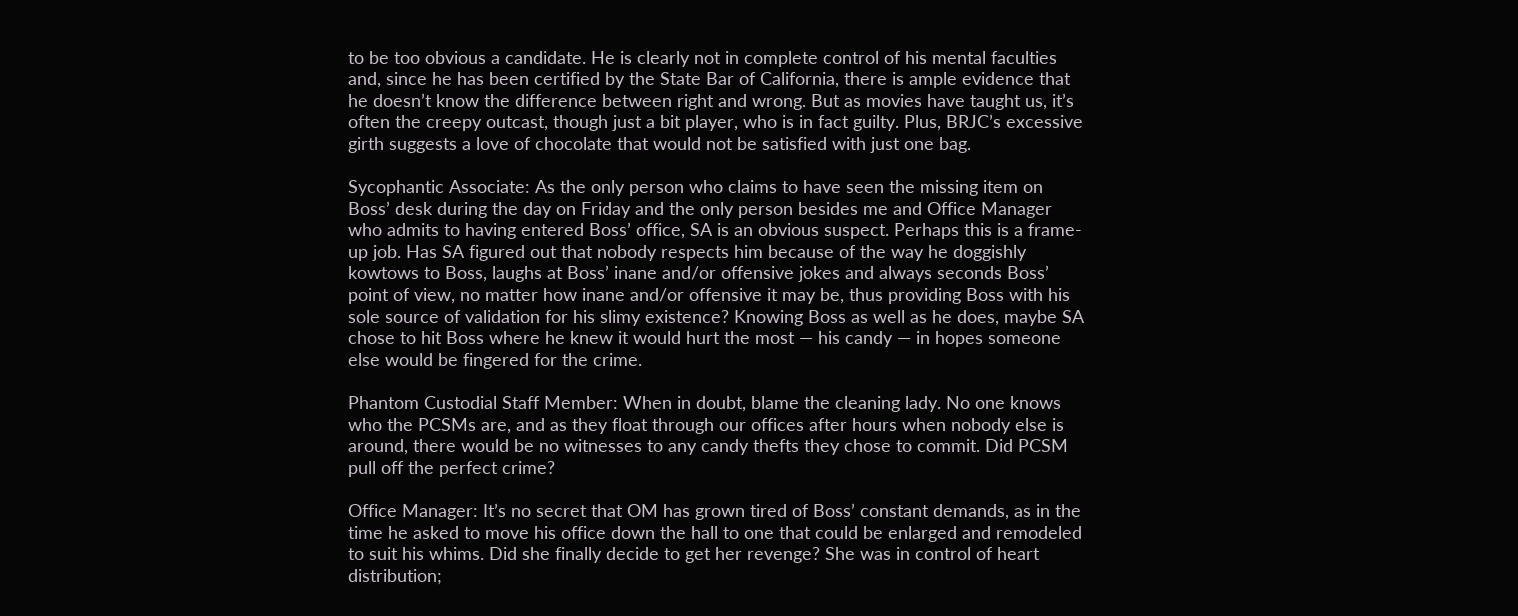to be too obvious a candidate. He is clearly not in complete control of his mental faculties and, since he has been certified by the State Bar of California, there is ample evidence that he doesn’t know the difference between right and wrong. But as movies have taught us, it’s often the creepy outcast, though just a bit player, who is in fact guilty. Plus, BRJC’s excessive girth suggests a love of chocolate that would not be satisfied with just one bag.

Sycophantic Associate: As the only person who claims to have seen the missing item on Boss’ desk during the day on Friday and the only person besides me and Office Manager who admits to having entered Boss’ office, SA is an obvious suspect. Perhaps this is a frame-up job. Has SA figured out that nobody respects him because of the way he doggishly kowtows to Boss, laughs at Boss’ inane and/or offensive jokes and always seconds Boss’ point of view, no matter how inane and/or offensive it may be, thus providing Boss with his sole source of validation for his slimy existence? Knowing Boss as well as he does, maybe SA chose to hit Boss where he knew it would hurt the most — his candy — in hopes someone else would be fingered for the crime.

Phantom Custodial Staff Member: When in doubt, blame the cleaning lady. No one knows who the PCSMs are, and as they float through our offices after hours when nobody else is around, there would be no witnesses to any candy thefts they chose to commit. Did PCSM pull off the perfect crime?

Office Manager: It’s no secret that OM has grown tired of Boss’ constant demands, as in the time he asked to move his office down the hall to one that could be enlarged and remodeled to suit his whims. Did she finally decide to get her revenge? She was in control of heart distribution;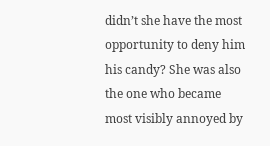didn’t she have the most opportunity to deny him his candy? She was also the one who became most visibly annoyed by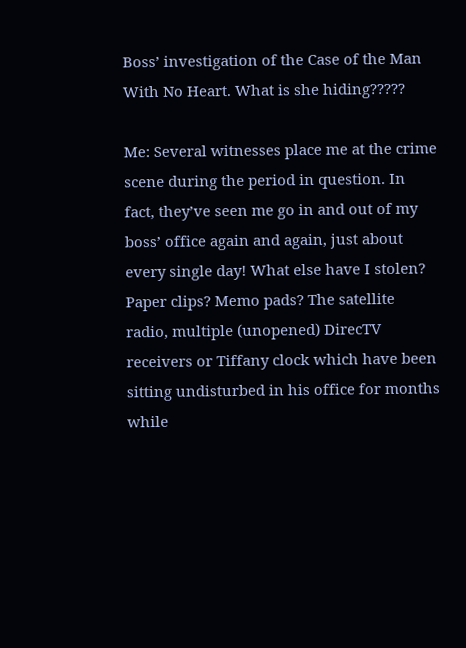Boss’ investigation of the Case of the Man With No Heart. What is she hiding?????

Me: Several witnesses place me at the crime scene during the period in question. In fact, they’ve seen me go in and out of my boss’ office again and again, just about every single day! What else have I stolen? Paper clips? Memo pads? The satellite radio, multiple (unopened) DirecTV receivers or Tiffany clock which have been sitting undisturbed in his office for months while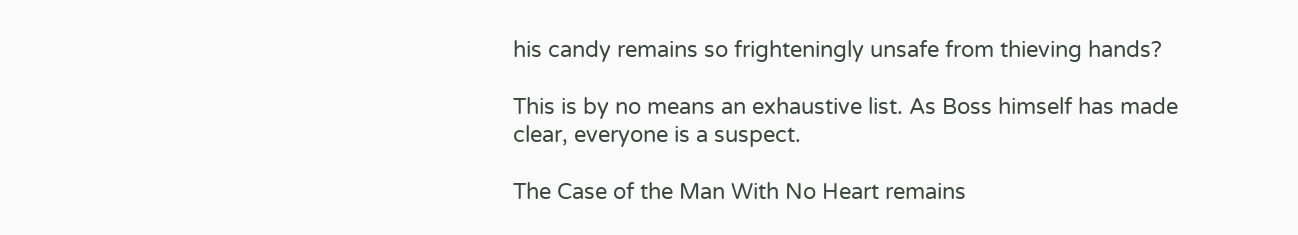his candy remains so frighteningly unsafe from thieving hands?

This is by no means an exhaustive list. As Boss himself has made clear, everyone is a suspect.

The Case of the Man With No Heart remains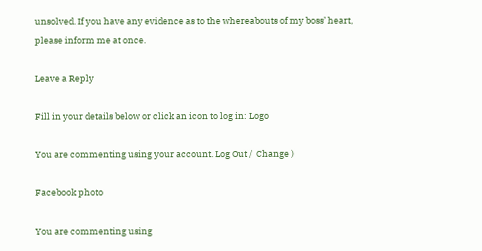unsolved. If you have any evidence as to the whereabouts of my boss’ heart, please inform me at once.

Leave a Reply

Fill in your details below or click an icon to log in: Logo

You are commenting using your account. Log Out /  Change )

Facebook photo

You are commenting using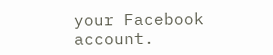your Facebook account.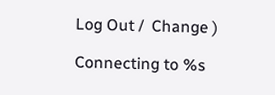Log Out /  Change )

Connecting to %s